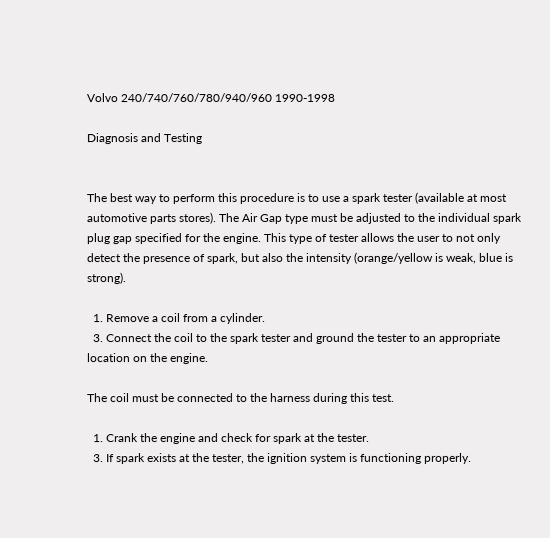Volvo 240/740/760/780/940/960 1990-1998

Diagnosis and Testing


The best way to perform this procedure is to use a spark tester (available at most automotive parts stores). The Air Gap type must be adjusted to the individual spark plug gap specified for the engine. This type of tester allows the user to not only detect the presence of spark, but also the intensity (orange/yellow is weak, blue is strong).

  1. Remove a coil from a cylinder.
  3. Connect the coil to the spark tester and ground the tester to an appropriate location on the engine.

The coil must be connected to the harness during this test.

  1. Crank the engine and check for spark at the tester.
  3. If spark exists at the tester, the ignition system is functioning properly.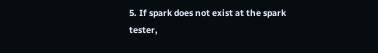5. If spark does not exist at the spark tester,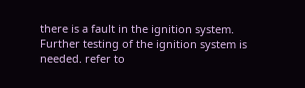there is a fault in the ignition system. Further testing of the ignition system is needed. refer to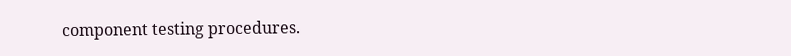component testing procedures.